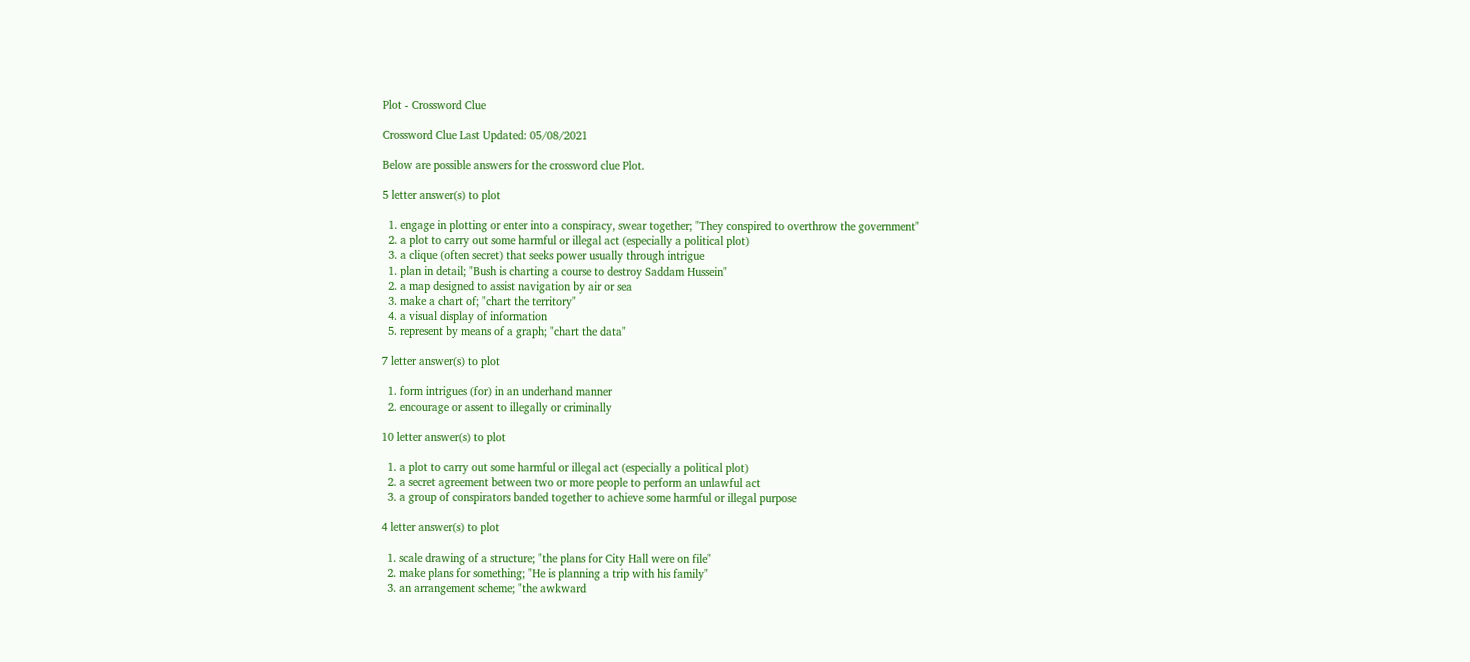Plot - Crossword Clue

Crossword Clue Last Updated: 05/08/2021

Below are possible answers for the crossword clue Plot.

5 letter answer(s) to plot

  1. engage in plotting or enter into a conspiracy, swear together; "They conspired to overthrow the government"
  2. a plot to carry out some harmful or illegal act (especially a political plot)
  3. a clique (often secret) that seeks power usually through intrigue
  1. plan in detail; "Bush is charting a course to destroy Saddam Hussein"
  2. a map designed to assist navigation by air or sea
  3. make a chart of; "chart the territory"
  4. a visual display of information
  5. represent by means of a graph; "chart the data"

7 letter answer(s) to plot

  1. form intrigues (for) in an underhand manner
  2. encourage or assent to illegally or criminally

10 letter answer(s) to plot

  1. a plot to carry out some harmful or illegal act (especially a political plot)
  2. a secret agreement between two or more people to perform an unlawful act
  3. a group of conspirators banded together to achieve some harmful or illegal purpose

4 letter answer(s) to plot

  1. scale drawing of a structure; "the plans for City Hall were on file"
  2. make plans for something; "He is planning a trip with his family"
  3. an arrangement scheme; "the awkward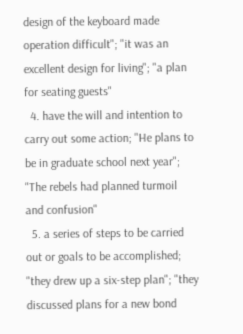design of the keyboard made operation difficult"; "it was an excellent design for living"; "a plan for seating guests"
  4. have the will and intention to carry out some action; "He plans to be in graduate school next year"; "The rebels had planned turmoil and confusion"
  5. a series of steps to be carried out or goals to be accomplished; "they drew up a six-step plan"; "they discussed plans for a new bond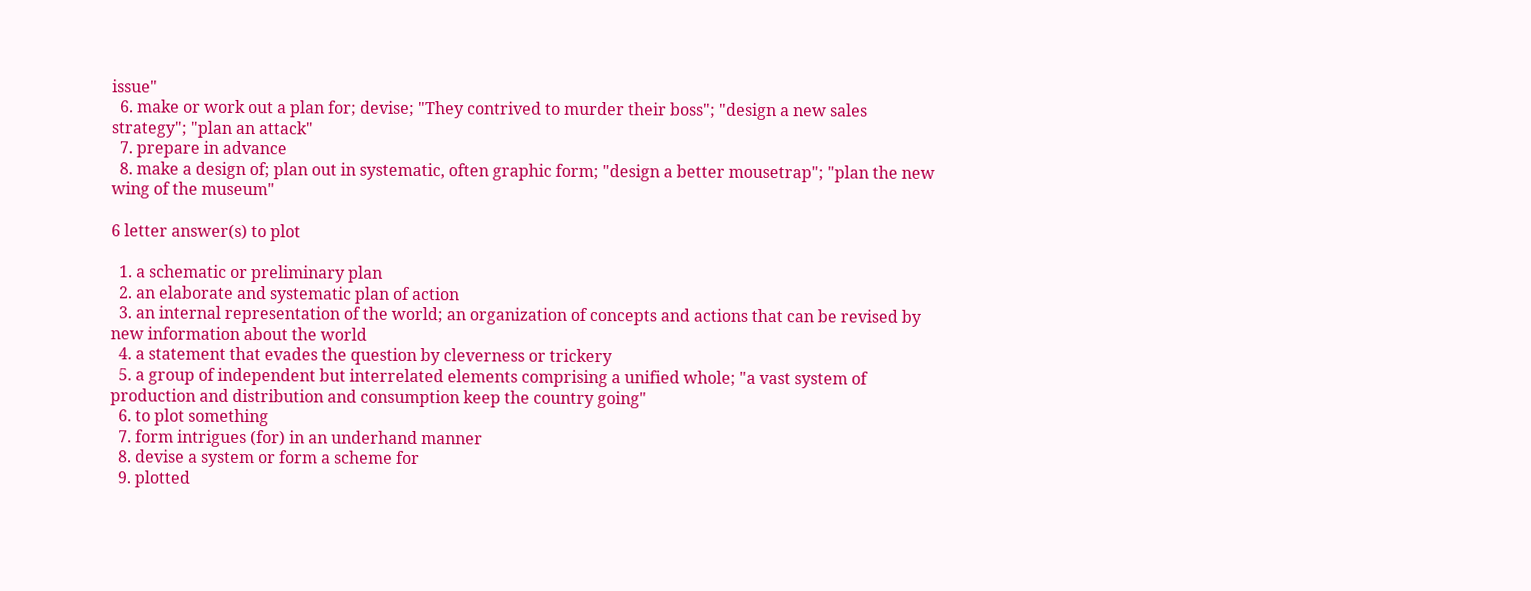issue"
  6. make or work out a plan for; devise; "They contrived to murder their boss"; "design a new sales strategy"; "plan an attack"
  7. prepare in advance
  8. make a design of; plan out in systematic, often graphic form; "design a better mousetrap"; "plan the new wing of the museum"

6 letter answer(s) to plot

  1. a schematic or preliminary plan
  2. an elaborate and systematic plan of action
  3. an internal representation of the world; an organization of concepts and actions that can be revised by new information about the world
  4. a statement that evades the question by cleverness or trickery
  5. a group of independent but interrelated elements comprising a unified whole; "a vast system of production and distribution and consumption keep the country going"
  6. to plot something
  7. form intrigues (for) in an underhand manner
  8. devise a system or form a scheme for
  9. plotted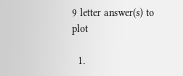9 letter answer(s) to plot

  1.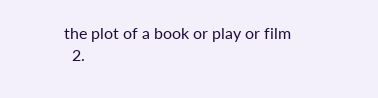the plot of a book or play or film
  2.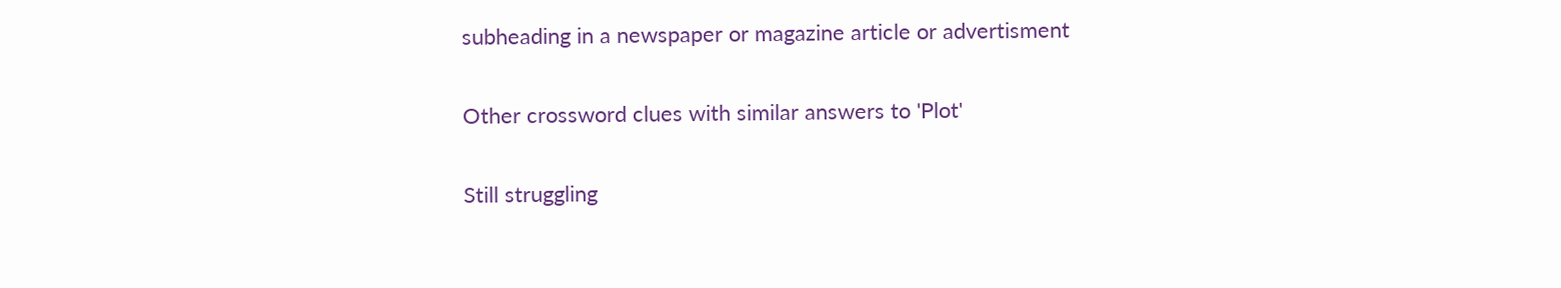subheading in a newspaper or magazine article or advertisment

Other crossword clues with similar answers to 'Plot'

Still struggling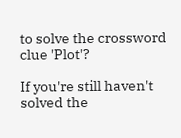to solve the crossword clue 'Plot'?

If you're still haven't solved the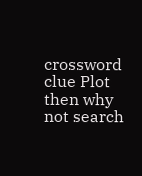crossword clue Plot then why not search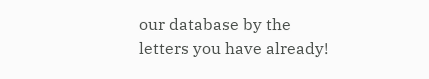our database by the letters you have already!